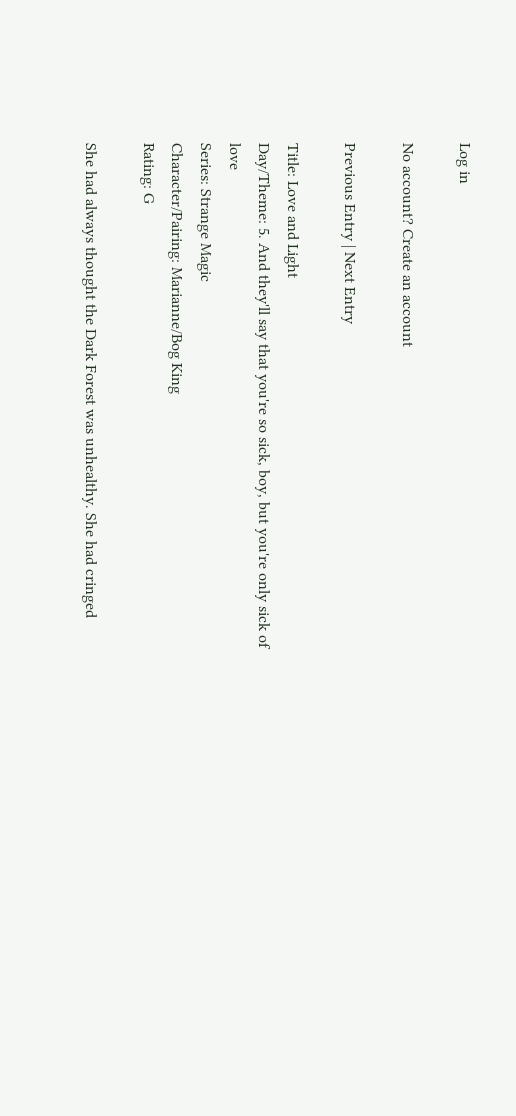Log in

No account? Create an account

Previous Entry | Next Entry

Title: Love and Light
Day/Theme: 5. And they'll say that you're so sick, boy, but you're only sick of love
Series: Strange Magic
Character/Pairing: Marianne/Bog King
Rating: G

She had always thought the Dark Forest was unhealthy. She had cringed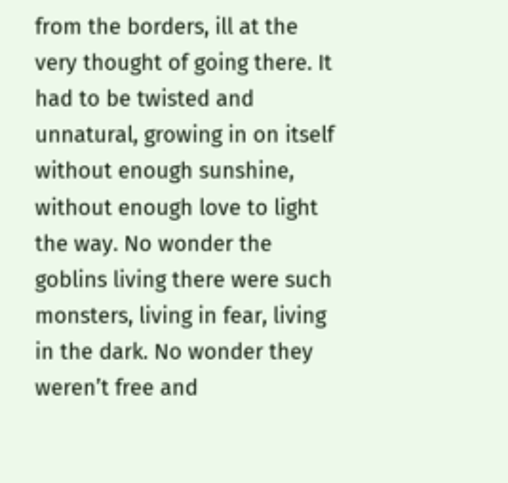from the borders, ill at the very thought of going there. It had to be twisted and unnatural, growing in on itself without enough sunshine, without enough love to light the way. No wonder the goblins living there were such monsters, living in fear, living in the dark. No wonder they weren’t free and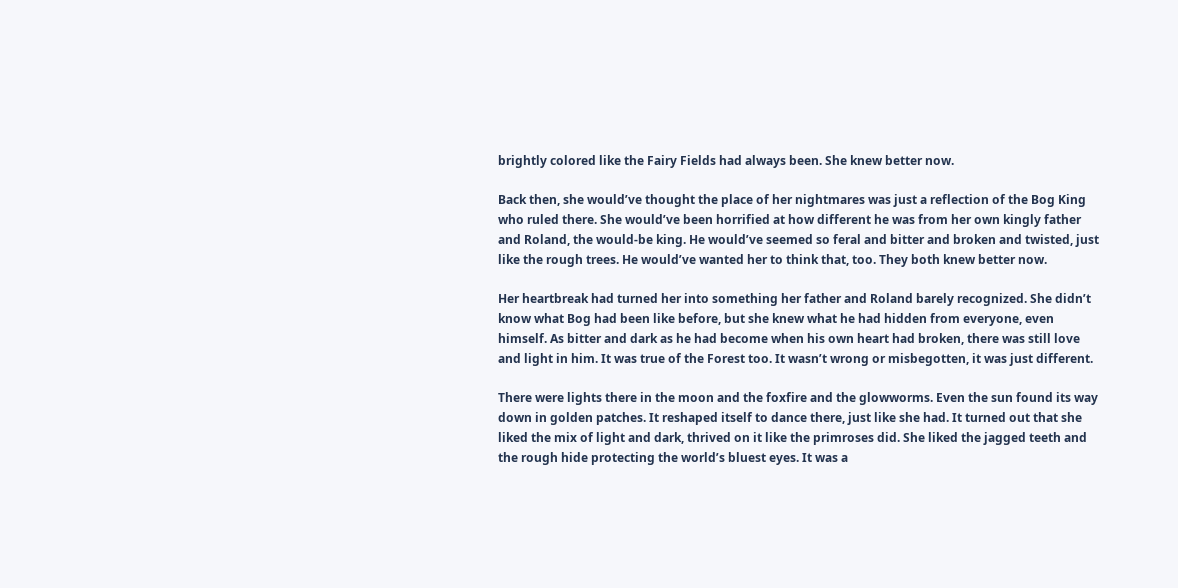brightly colored like the Fairy Fields had always been. She knew better now.

Back then, she would’ve thought the place of her nightmares was just a reflection of the Bog King who ruled there. She would’ve been horrified at how different he was from her own kingly father and Roland, the would-be king. He would’ve seemed so feral and bitter and broken and twisted, just like the rough trees. He would’ve wanted her to think that, too. They both knew better now.

Her heartbreak had turned her into something her father and Roland barely recognized. She didn’t know what Bog had been like before, but she knew what he had hidden from everyone, even himself. As bitter and dark as he had become when his own heart had broken, there was still love and light in him. It was true of the Forest too. It wasn’t wrong or misbegotten, it was just different.

There were lights there in the moon and the foxfire and the glowworms. Even the sun found its way down in golden patches. It reshaped itself to dance there, just like she had. It turned out that she liked the mix of light and dark, thrived on it like the primroses did. She liked the jagged teeth and the rough hide protecting the world’s bluest eyes. It was a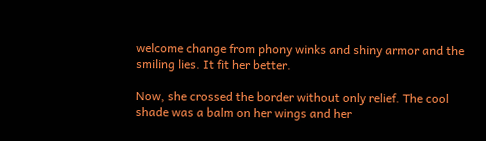welcome change from phony winks and shiny armor and the smiling lies. It fit her better.

Now, she crossed the border without only relief. The cool shade was a balm on her wings and her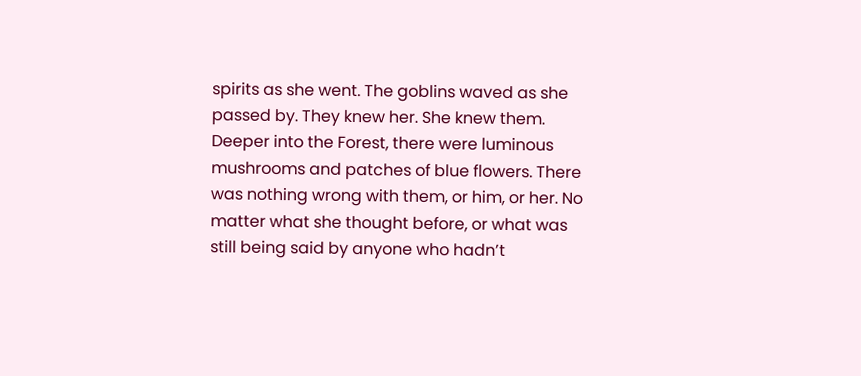spirits as she went. The goblins waved as she passed by. They knew her. She knew them. Deeper into the Forest, there were luminous mushrooms and patches of blue flowers. There was nothing wrong with them, or him, or her. No matter what she thought before, or what was still being said by anyone who hadn’t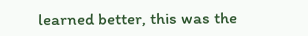learned better, this was the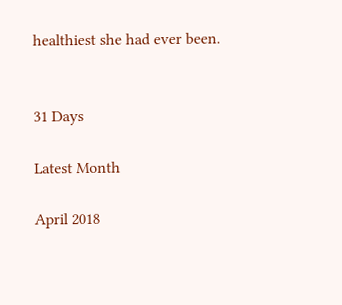healthiest she had ever been.


31 Days

Latest Month

April 2018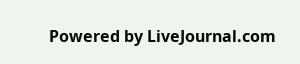Powered by LiveJournal.com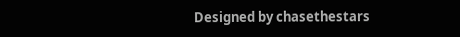Designed by chasethestars